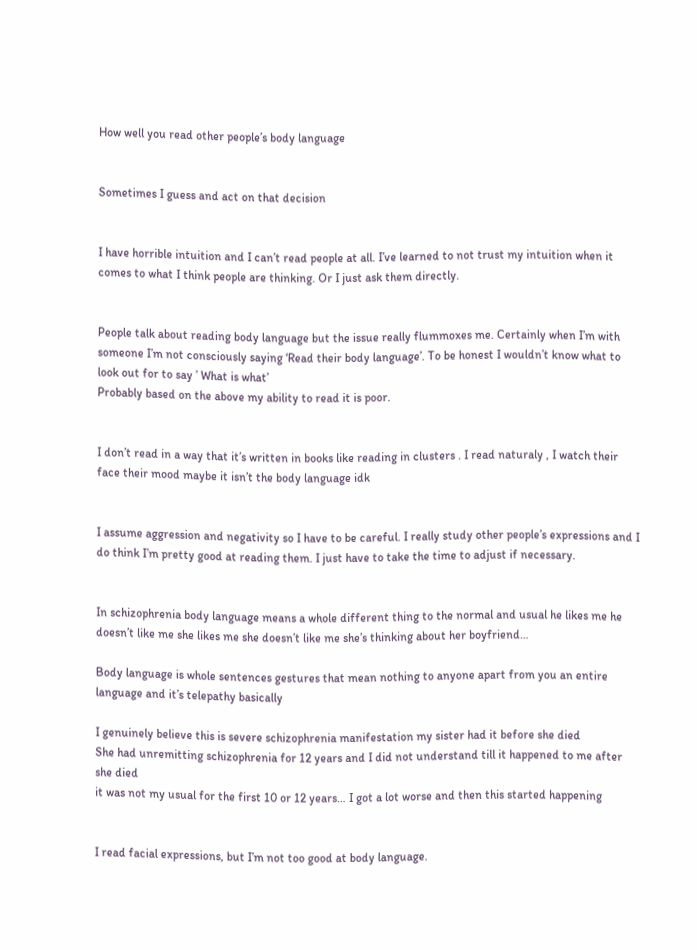How well you read other people’s body language


Sometimes I guess and act on that decision


I have horrible intuition and I can’t read people at all. I’ve learned to not trust my intuition when it comes to what I think people are thinking. Or I just ask them directly.


People talk about reading body language but the issue really flummoxes me. Certainly when I’m with someone I’m not consciously saying ‘Read their body language’. To be honest I wouldn’t know what to look out for to say ’ What is what’
Probably based on the above my ability to read it is poor.


I don’t read in a way that it’s written in books like reading in clusters . I read naturaly , I watch their face their mood maybe it isn’t the body language idk


I assume aggression and negativity so I have to be careful. I really study other people’s expressions and I do think I’m pretty good at reading them. I just have to take the time to adjust if necessary.


In schizophrenia body language means a whole different thing to the normal and usual he likes me he doesn’t like me she likes me she doesn’t like me she’s thinking about her boyfriend…

Body language is whole sentences gestures that mean nothing to anyone apart from you an entire language and it’s telepathy basically

I genuinely believe this is severe schizophrenia manifestation my sister had it before she died
She had unremitting schizophrenia for 12 years and I did not understand till it happened to me after she died
it was not my usual for the first 10 or 12 years… I got a lot worse and then this started happening


I read facial expressions, but I’m not too good at body language.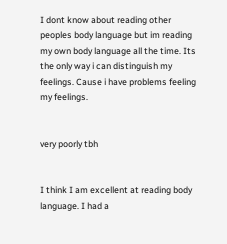I dont know about reading other peoples body language but im reading my own body language all the time. Its the only way i can distinguish my feelings. Cause i have problems feeling my feelings.


very poorly tbh


I think I am excellent at reading body language. I had a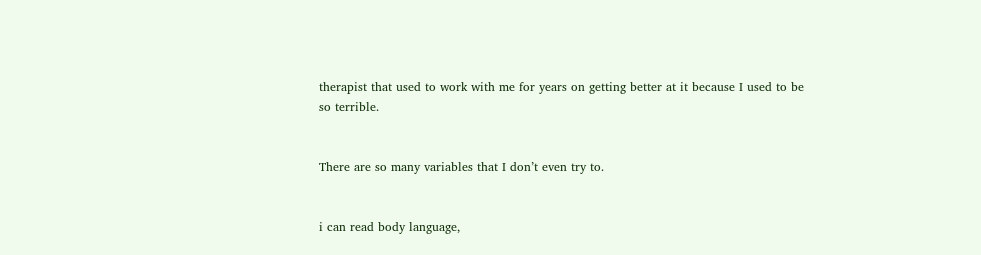therapist that used to work with me for years on getting better at it because I used to be so terrible.


There are so many variables that I don’t even try to.


i can read body language,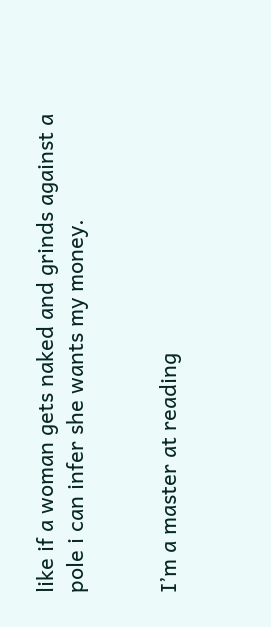like if a woman gets naked and grinds against a pole i can infer she wants my money.


I’m a master at reading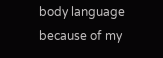body language because of my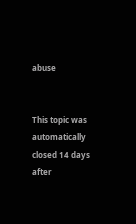abuse


This topic was automatically closed 14 days after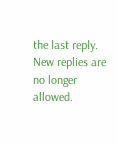the last reply. New replies are no longer allowed.